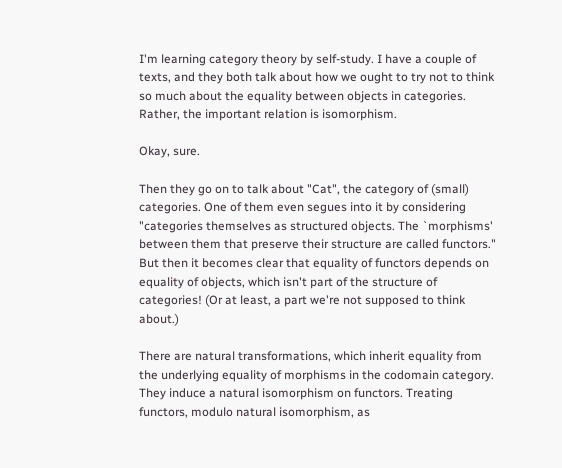I'm learning category theory by self-study. I have a couple of texts, and they both talk about how we ought to try not to think so much about the equality between objects in categories. Rather, the important relation is isomorphism.

Okay, sure.

Then they go on to talk about "Cat", the category of (small) categories. One of them even segues into it by considering "categories themselves as structured objects. The `morphisms' between them that preserve their structure are called functors." But then it becomes clear that equality of functors depends on equality of objects, which isn't part of the structure of categories! (Or at least, a part we're not supposed to think about.)

There are natural transformations, which inherit equality from the underlying equality of morphisms in the codomain category. They induce a natural isomorphism on functors. Treating functors, modulo natural isomorphism, as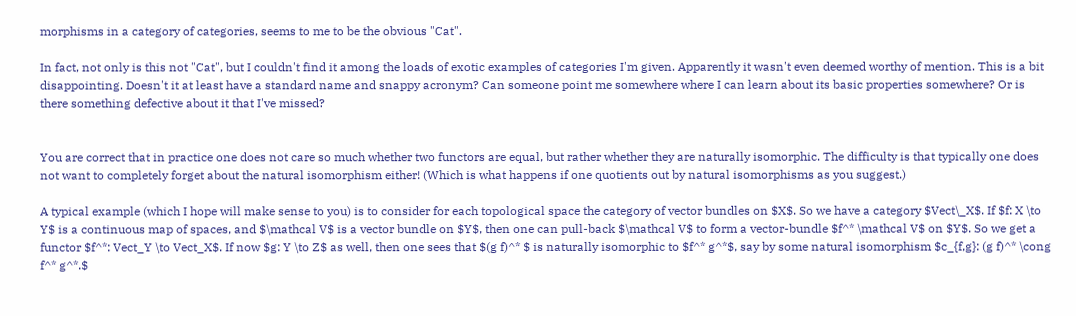morphisms in a category of categories, seems to me to be the obvious "Cat".

In fact, not only is this not "Cat", but I couldn't find it among the loads of exotic examples of categories I'm given. Apparently it wasn't even deemed worthy of mention. This is a bit disappointing. Doesn't it at least have a standard name and snappy acronym? Can someone point me somewhere where I can learn about its basic properties somewhere? Or is there something defective about it that I've missed?


You are correct that in practice one does not care so much whether two functors are equal, but rather whether they are naturally isomorphic. The difficulty is that typically one does not want to completely forget about the natural isomorphism either! (Which is what happens if one quotients out by natural isomorphisms as you suggest.)

A typical example (which I hope will make sense to you) is to consider for each topological space the category of vector bundles on $X$. So we have a category $Vect\_X$. If $f: X \to Y$ is a continuous map of spaces, and $\mathcal V$ is a vector bundle on $Y$, then one can pull-back $\mathcal V$ to form a vector-bundle $f^* \mathcal V$ on $Y$. So we get a functor $f^*: Vect_Y \to Vect_X$. If now $g: Y \to Z$ as well, then one sees that $(g f)^* $ is naturally isomorphic to $f^* g^*$, say by some natural isomorphism $c_{f,g}: (g f)^* \cong f^* g^*.$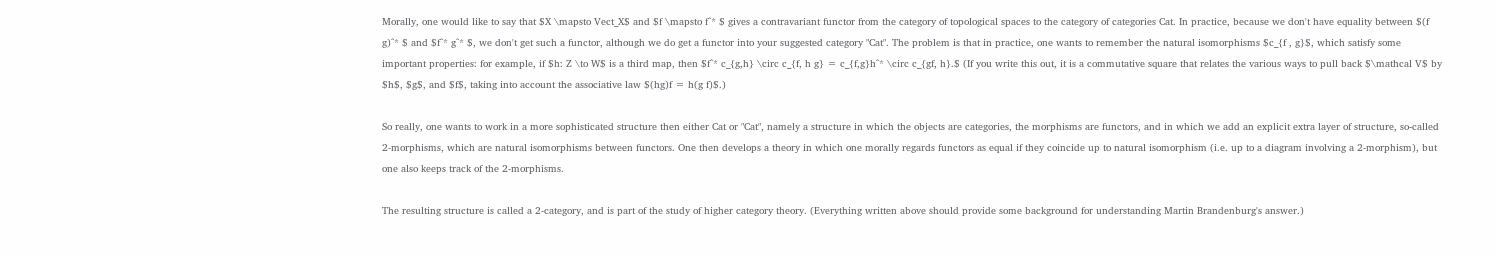Morally, one would like to say that $X \mapsto Vect_X$ and $f \mapsto f^* $ gives a contravariant functor from the category of topological spaces to the category of categories Cat. In practice, because we don't have equality between $(f g)^* $ and $f^* g^* $, we don't get such a functor, although we do get a functor into your suggested category "Cat". The problem is that in practice, one wants to remember the natural isomorphisms $c_{f , g}$, which satisfy some important properties: for example, if $h: Z \to W$ is a third map, then $f^* c_{g,h} \circ c_{f, h g} = c_{f,g}h^* \circ c_{gf, h}.$ (If you write this out, it is a commutative square that relates the various ways to pull back $\mathcal V$ by $h$, $g$, and $f$, taking into account the associative law $(hg)f = h(g f)$.)

So really, one wants to work in a more sophisticated structure then either Cat or "Cat", namely a structure in which the objects are categories, the morphisms are functors, and in which we add an explicit extra layer of structure, so-called 2-morphisms, which are natural isomorphisms between functors. One then develops a theory in which one morally regards functors as equal if they coincide up to natural isomorphism (i.e. up to a diagram involving a 2-morphism), but one also keeps track of the 2-morphisms.

The resulting structure is called a 2-category, and is part of the study of higher category theory. (Everything written above should provide some background for understanding Martin Brandenburg's answer.)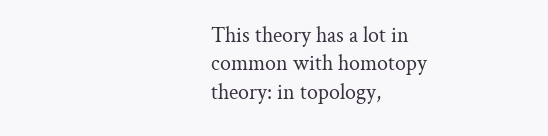This theory has a lot in common with homotopy theory: in topology,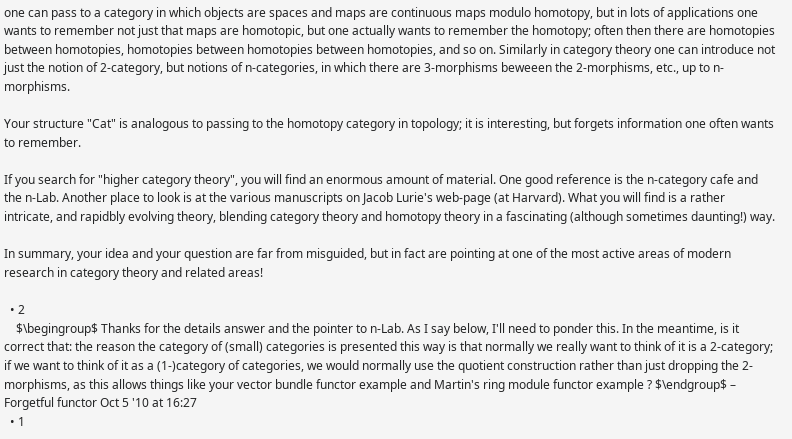one can pass to a category in which objects are spaces and maps are continuous maps modulo homotopy, but in lots of applications one wants to remember not just that maps are homotopic, but one actually wants to remember the homotopy; often then there are homotopies between homotopies, homotopies between homotopies between homotopies, and so on. Similarly in category theory one can introduce not just the notion of 2-category, but notions of n-categories, in which there are 3-morphisms beweeen the 2-morphisms, etc., up to n-morphisms.

Your structure "Cat" is analogous to passing to the homotopy category in topology; it is interesting, but forgets information one often wants to remember.

If you search for "higher category theory", you will find an enormous amount of material. One good reference is the n-category cafe and the n-Lab. Another place to look is at the various manuscripts on Jacob Lurie's web-page (at Harvard). What you will find is a rather intricate, and rapidbly evolving theory, blending category theory and homotopy theory in a fascinating (although sometimes daunting!) way.

In summary, your idea and your question are far from misguided, but in fact are pointing at one of the most active areas of modern research in category theory and related areas!

  • 2
    $\begingroup$ Thanks for the details answer and the pointer to n-Lab. As I say below, I'll need to ponder this. In the meantime, is it correct that: the reason the category of (small) categories is presented this way is that normally we really want to think of it is a 2-category; if we want to think of it as a (1-)category of categories, we would normally use the quotient construction rather than just dropping the 2-morphisms, as this allows things like your vector bundle functor example and Martin's ring module functor example ? $\endgroup$ – Forgetful functor Oct 5 '10 at 16:27
  • 1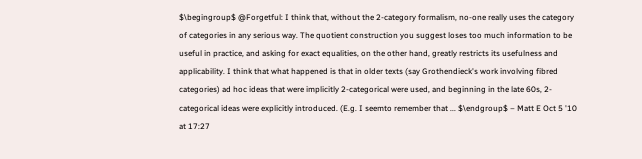$\begingroup$ @Forgetful: I think that, without the 2-category formalism, no-one really uses the category of categories in any serious way. The quotient construction you suggest loses too much information to be useful in practice, and asking for exact equalities, on the other hand, greatly restricts its usefulness and applicability. I think that what happened is that in older texts (say Grothendieck's work involving fibred categories) ad hoc ideas that were implicitly 2-categorical were used, and beginning in the late 60s, 2-categorical ideas were explicitly introduced. (E.g. I seemto remember that ... $\endgroup$ – Matt E Oct 5 '10 at 17:27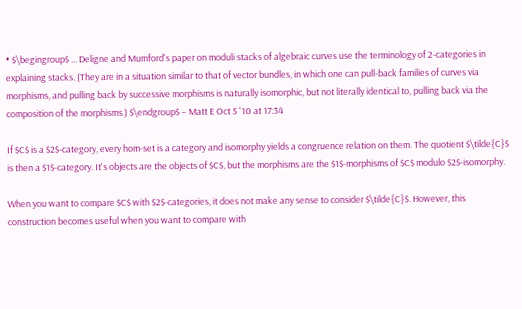• $\begingroup$ ... Deligne and Mumford's paper on moduli stacks of algebraic curves use the terminology of 2-categories in explaining stacks. (They are in a situation similar to that of vector bundles, in which one can pull-back families of curves via morphisms, and pulling back by successive morphisms is naturally isomorphic, but not literally identical to, pulling back via the composition of the morphisms.) $\endgroup$ – Matt E Oct 5 '10 at 17:34

If $C$ is a $2$-category, every hom-set is a category and isomorphy yields a congruence relation on them. The quotient $\tilde{C}$ is then a $1$-category. It's objects are the objects of $C$, but the morphisms are the $1$-morphisms of $C$ modulo $2$-isomorphy.

When you want to compare $C$ with $2$-categories, it does not make any sense to consider $\tilde{C}$. However, this construction becomes useful when you want to compare with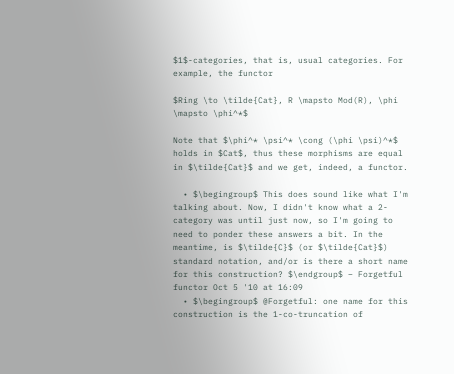$1$-categories, that is, usual categories. For example, the functor

$Ring \to \tilde{Cat}, R \mapsto Mod(R), \phi \mapsto \phi^*$

Note that $\phi^* \psi^* \cong (\phi \psi)^*$ holds in $Cat$, thus these morphisms are equal in $\tilde{Cat}$ and we get, indeed, a functor.

  • $\begingroup$ This does sound like what I'm talking about. Now, I didn't know what a 2-category was until just now, so I'm going to need to ponder these answers a bit. In the meantime, is $\tilde{C}$ (or $\tilde{Cat}$) standard notation, and/or is there a short name for this construction? $\endgroup$ – Forgetful functor Oct 5 '10 at 16:09
  • $\begingroup$ @Forgetful: one name for this construction is the 1-co-truncation of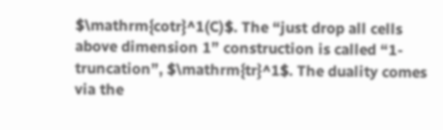$\mathrm{cotr}^1(C)$. The “just drop all cells above dimension 1” construction is called “1-truncation”, $\mathrm{tr}^1$. The duality comes via the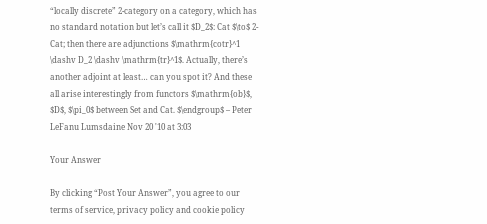“locally discrete” 2-category on a category, which has no standard notation but let’s call it $D_2$: Cat $\to$ 2-Cat; then there are adjunctions $\mathrm{cotr}^1 \dashv D_2 \dashv \mathrm{tr}^1$. Actually, there’s another adjoint at least… can you spot it? And these all arise interestingly from functors $\mathrm{ob}$, $D$, $\pi_0$ between Set and Cat. $\endgroup$ – Peter LeFanu Lumsdaine Nov 20 '10 at 3:03

Your Answer

By clicking “Post Your Answer”, you agree to our terms of service, privacy policy and cookie policy